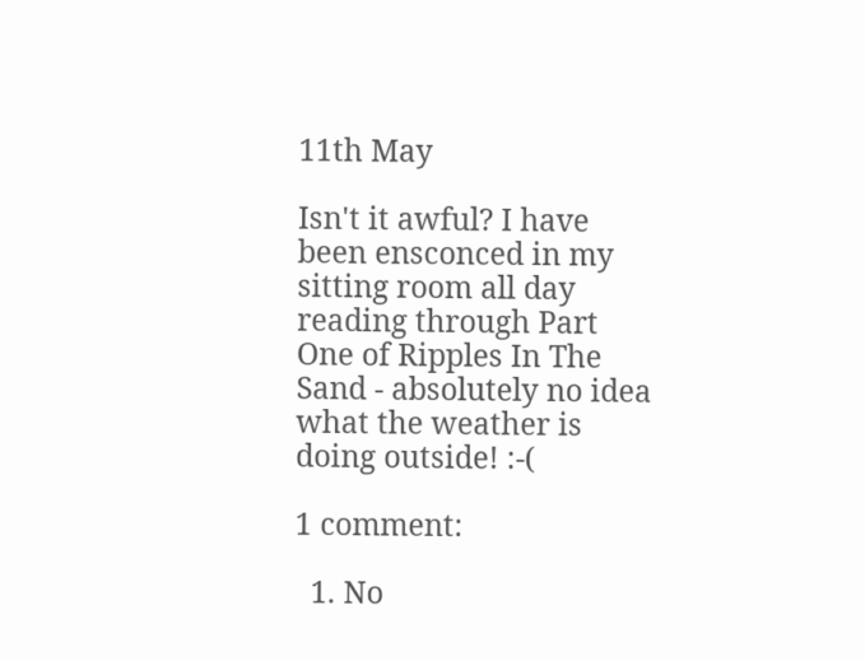11th May

Isn't it awful? I have been ensconced in my sitting room all day reading through Part One of Ripples In The Sand - absolutely no idea what the weather is doing outside! :-(

1 comment:

  1. No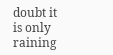doubt it is only raining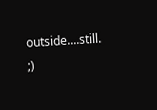outside....still. ;)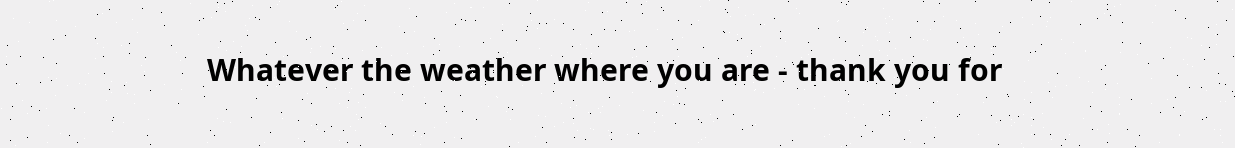Whatever the weather where you are - thank you for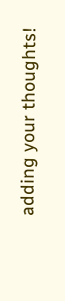adding your thoughts!